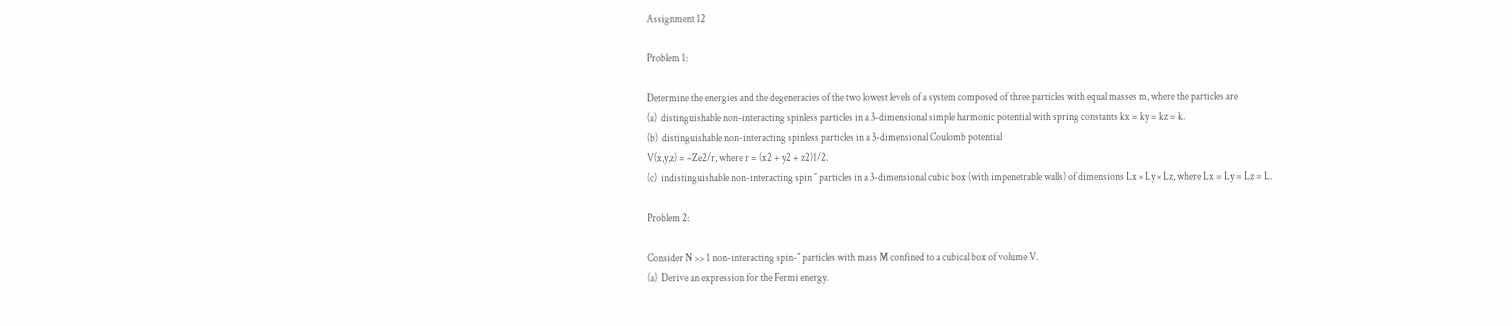Assignment 12

Problem 1:

Determine the energies and the degeneracies of the two lowest levels of a system composed of three particles with equal masses m, where the particles are
(a)  distinguishable non-interacting spinless particles in a 3-dimensional simple harmonic potential with spring constants kx = ky = kz = k.
(b)  distinguishable non-interacting spinless particles in a 3-dimensional Coulomb potential
V(x,y,z) = –Ze2/r, where r = (x2 + y2 + z2)1/2.
(c)  indistinguishable non-interacting spin ˝ particles in a 3-dimensional cubic box (with impenetrable walls) of dimensions Lx × Ly × Lz, where Lx = Ly = Lz = L.

Problem 2:

Consider N >> 1 non-interacting spin-˝ particles with mass M confined to a cubical box of volume V.
(a)  Derive an expression for the Fermi energy.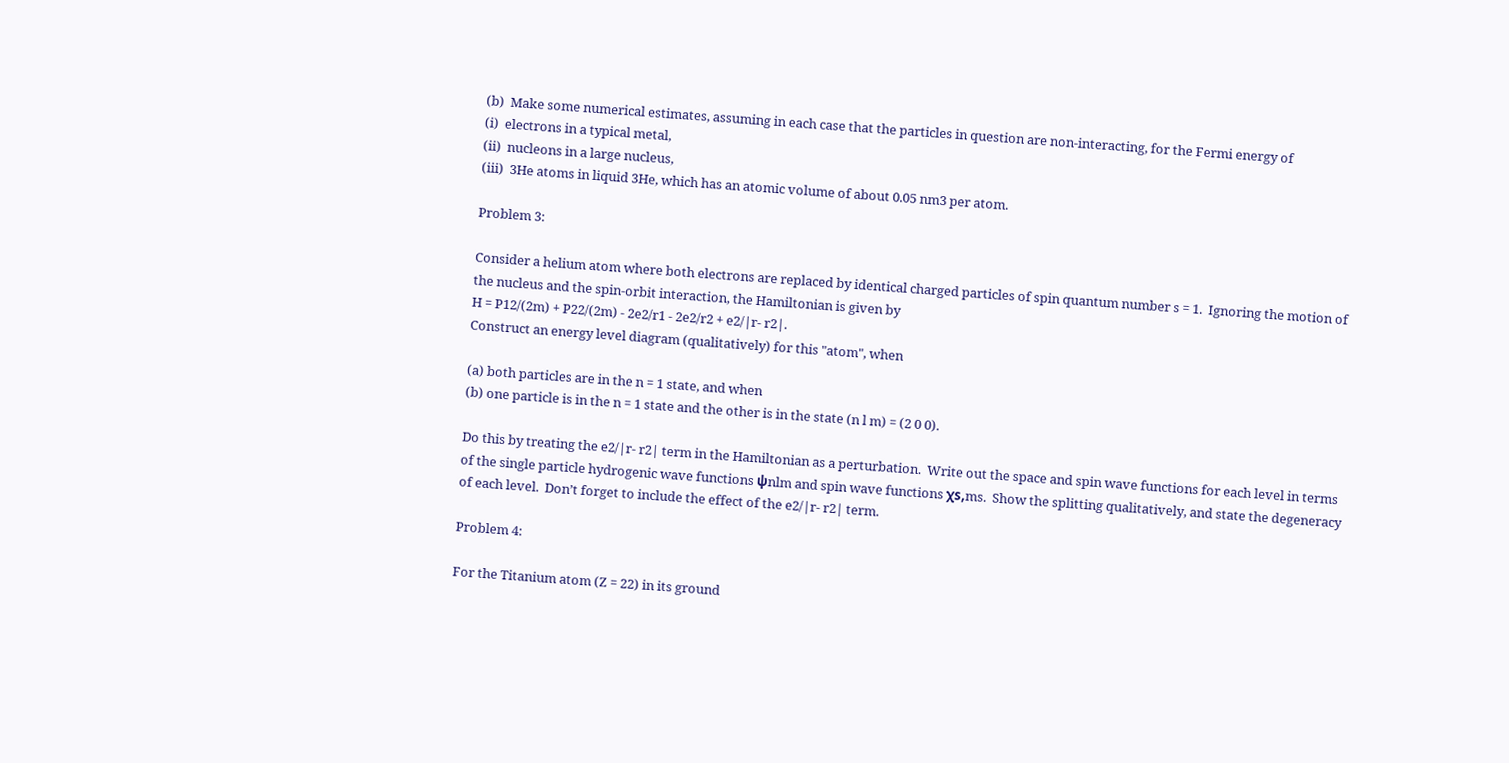(b)  Make some numerical estimates, assuming in each case that the particles in question are non-interacting, for the Fermi energy of
(i)  electrons in a typical metal,
(ii)  nucleons in a large nucleus,
(iii)  3He atoms in liquid 3He, which has an atomic volume of about 0.05 nm3 per atom.

Problem 3:

Consider a helium atom where both electrons are replaced by identical charged particles of spin quantum number s = 1.  Ignoring the motion of the nucleus and the spin-orbit interaction, the Hamiltonian is given by
H = P12/(2m) + P22/(2m) - 2e2/r1 - 2e2/r2 + e2/|r- r2|.
Construct an energy level diagram (qualitatively) for this "atom", when

(a) both particles are in the n = 1 state, and when
(b) one particle is in the n = 1 state and the other is in the state (n l m) = (2 0 0).

Do this by treating the e2/|r- r2| term in the Hamiltonian as a perturbation.  Write out the space and spin wave functions for each level in terms of the single particle hydrogenic wave functions ψnlm and spin wave functions χs,ms.  Show the splitting qualitatively, and state the degeneracy of each level.  Don’t forget to include the effect of the e2/|r- r2| term.

Problem 4:

For the Titanium atom (Z = 22) in its ground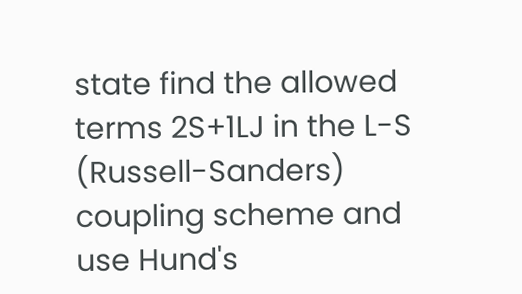state find the allowed terms 2S+1LJ in the L-S (Russell-Sanders) coupling scheme and use Hund's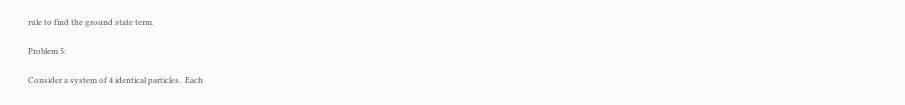rule to find the ground state term.

Problem 5:

Consider a system of 4 identical particles.  Each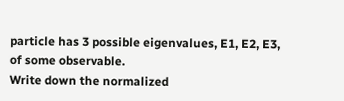particle has 3 possible eigenvalues, E1, E2, E3, of some observable.
Write down the normalized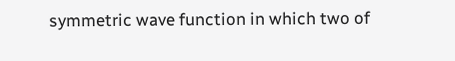symmetric wave function in which two of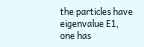the particles have eigenvalue E1, one has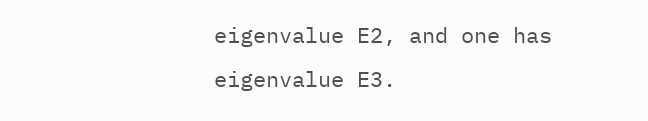eigenvalue E2, and one has eigenvalue E3.